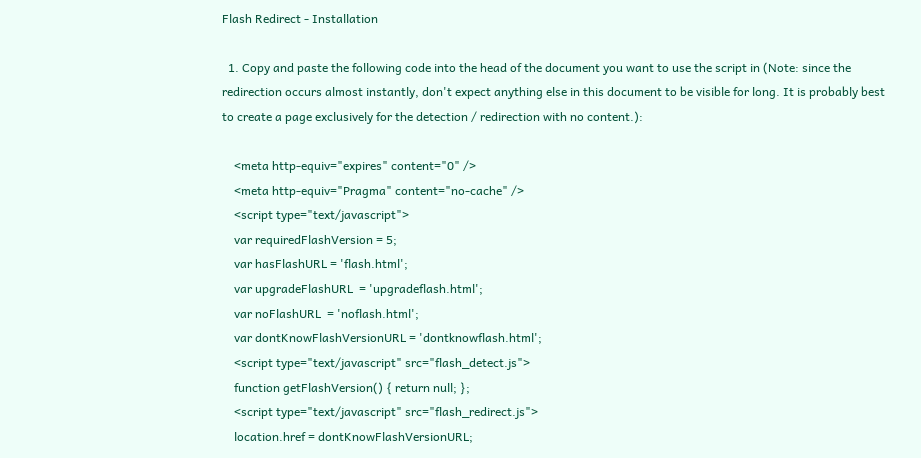Flash Redirect - Installation

  1. Copy and paste the following code into the head of the document you want to use the script in (Note: since the redirection occurs almost instantly, don't expect anything else in this document to be visible for long. It is probably best to create a page exclusively for the detection / redirection with no content.):

    <meta http-equiv="expires" content="0" />
    <meta http-equiv="Pragma" content="no-cache" />
    <script type="text/javascript">
    var requiredFlashVersion = 5;
    var hasFlashURL = 'flash.html';
    var upgradeFlashURL  = 'upgradeflash.html';
    var noFlashURL  = 'noflash.html';
    var dontKnowFlashVersionURL = 'dontknowflash.html';
    <script type="text/javascript" src="flash_detect.js">
    function getFlashVersion() { return null; };
    <script type="text/javascript" src="flash_redirect.js">
    location.href = dontKnowFlashVersionURL;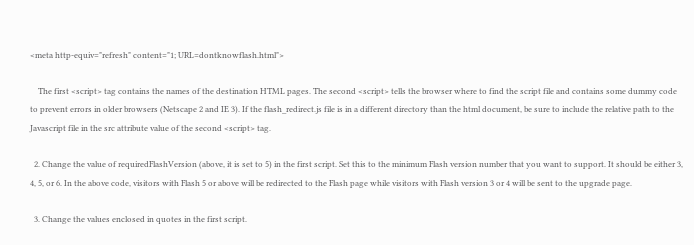<meta http-equiv="refresh" content="1; URL=dontknowflash.html">

    The first <script> tag contains the names of the destination HTML pages. The second <script> tells the browser where to find the script file and contains some dummy code to prevent errors in older browsers (Netscape 2 and IE 3). If the flash_redirect.js file is in a different directory than the html document, be sure to include the relative path to the Javascript file in the src attribute value of the second <script> tag.

  2. Change the value of requiredFlashVersion (above, it is set to 5) in the first script. Set this to the minimum Flash version number that you want to support. It should be either 3, 4, 5, or 6. In the above code, visitors with Flash 5 or above will be redirected to the Flash page while visitors with Flash version 3 or 4 will be sent to the upgrade page.

  3. Change the values enclosed in quotes in the first script.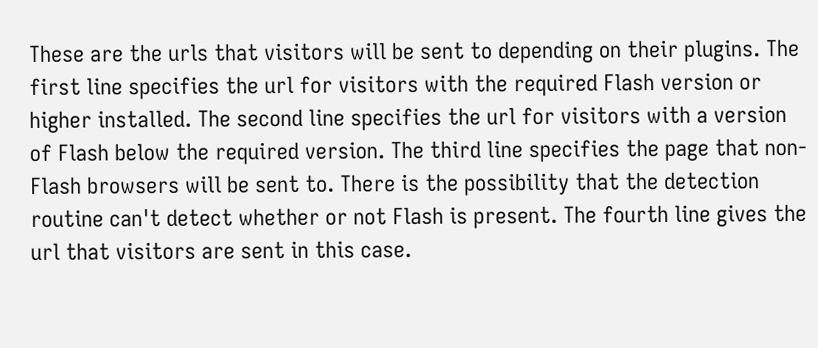These are the urls that visitors will be sent to depending on their plugins. The first line specifies the url for visitors with the required Flash version or higher installed. The second line specifies the url for visitors with a version of Flash below the required version. The third line specifies the page that non-Flash browsers will be sent to. There is the possibility that the detection routine can't detect whether or not Flash is present. The fourth line gives the url that visitors are sent in this case.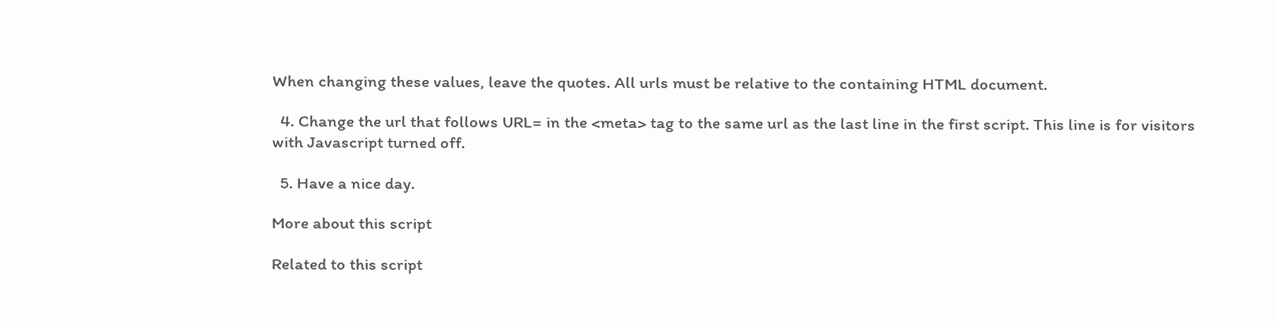When changing these values, leave the quotes. All urls must be relative to the containing HTML document.

  4. Change the url that follows URL= in the <meta> tag to the same url as the last line in the first script. This line is for visitors with Javascript turned off.

  5. Have a nice day.

More about this script

Related to this script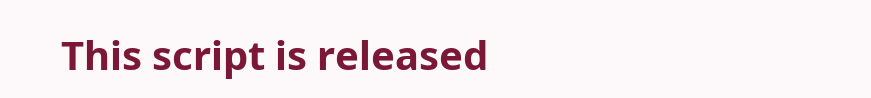This script is released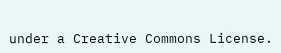under a Creative Commons License.